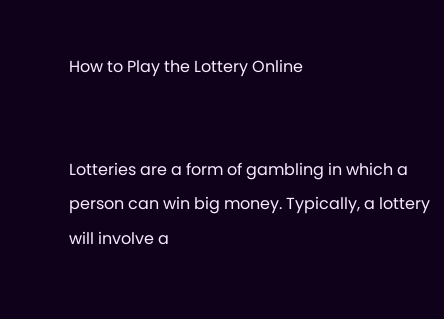How to Play the Lottery Online


Lotteries are a form of gambling in which a person can win big money. Typically, a lottery will involve a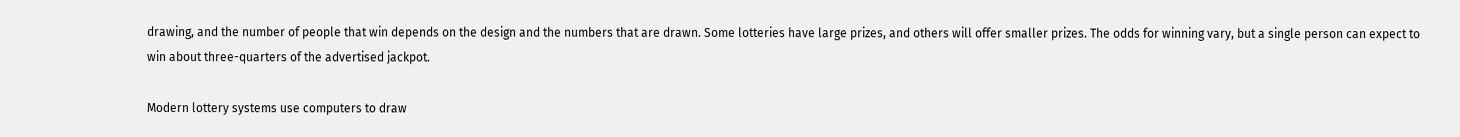drawing, and the number of people that win depends on the design and the numbers that are drawn. Some lotteries have large prizes, and others will offer smaller prizes. The odds for winning vary, but a single person can expect to win about three-quarters of the advertised jackpot.

Modern lottery systems use computers to draw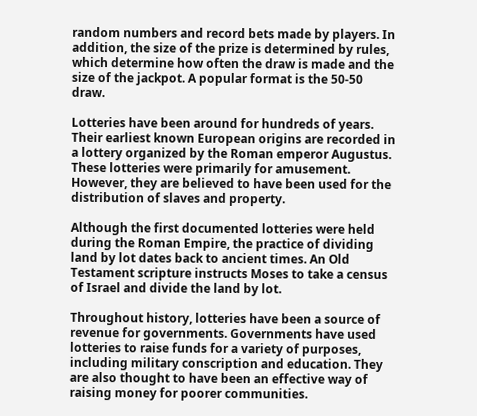random numbers and record bets made by players. In addition, the size of the prize is determined by rules, which determine how often the draw is made and the size of the jackpot. A popular format is the 50-50 draw.

Lotteries have been around for hundreds of years. Their earliest known European origins are recorded in a lottery organized by the Roman emperor Augustus. These lotteries were primarily for amusement. However, they are believed to have been used for the distribution of slaves and property.

Although the first documented lotteries were held during the Roman Empire, the practice of dividing land by lot dates back to ancient times. An Old Testament scripture instructs Moses to take a census of Israel and divide the land by lot.

Throughout history, lotteries have been a source of revenue for governments. Governments have used lotteries to raise funds for a variety of purposes, including military conscription and education. They are also thought to have been an effective way of raising money for poorer communities.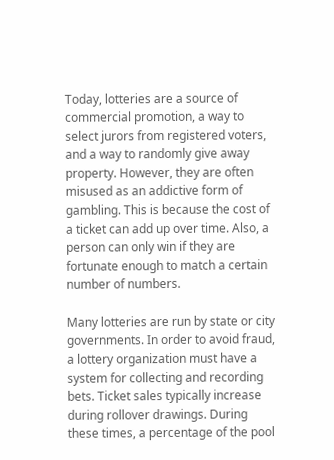Today, lotteries are a source of commercial promotion, a way to select jurors from registered voters, and a way to randomly give away property. However, they are often misused as an addictive form of gambling. This is because the cost of a ticket can add up over time. Also, a person can only win if they are fortunate enough to match a certain number of numbers.

Many lotteries are run by state or city governments. In order to avoid fraud, a lottery organization must have a system for collecting and recording bets. Ticket sales typically increase during rollover drawings. During these times, a percentage of the pool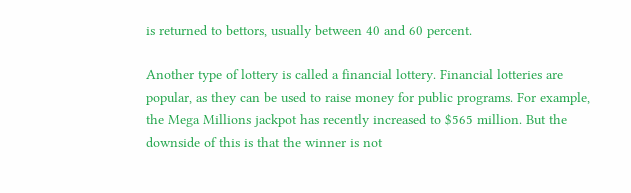is returned to bettors, usually between 40 and 60 percent.

Another type of lottery is called a financial lottery. Financial lotteries are popular, as they can be used to raise money for public programs. For example, the Mega Millions jackpot has recently increased to $565 million. But the downside of this is that the winner is not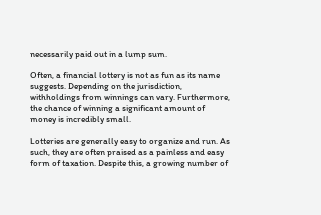necessarily paid out in a lump sum.

Often, a financial lottery is not as fun as its name suggests. Depending on the jurisdiction, withholdings from winnings can vary. Furthermore, the chance of winning a significant amount of money is incredibly small.

Lotteries are generally easy to organize and run. As such, they are often praised as a painless and easy form of taxation. Despite this, a growing number of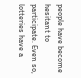people have become hesitant to participate. Even so, lotteries have a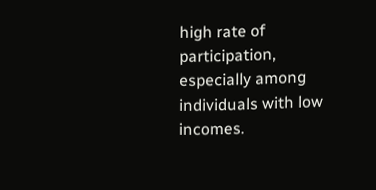high rate of participation, especially among individuals with low incomes.